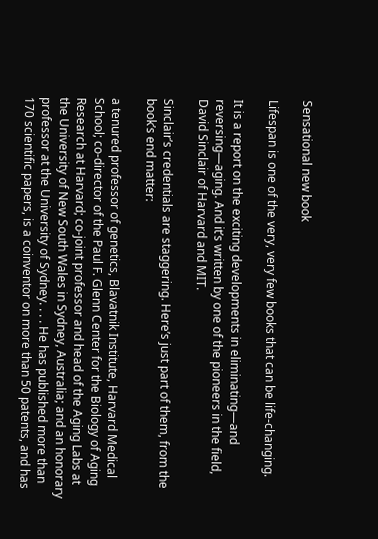Sensational new book

Lifespan is one of the very, very few books that can be life-changing.

It is a report on the exciting developments in eliminating—and reversing—aging. And it’s written by one of the pioneers in the field, David Sinclair of Harvard and MIT.

Sinclair’s credentials are staggering. Here’s just part of them, from the book’s end matter:

a tenured professor of genetics, Blavatnik Institute, Harvard Medical School; co-director of the Paul F. Glenn Center for the Biology of Aging Research at Harvard; co-joint professor and head of the Aging Labs at the University of New South Wales in Sydney, Australia; and an honorary professor at the University of Sydney. . . . He has published more than 170 scientific papers, is a coinventor on more than 50 patents, and has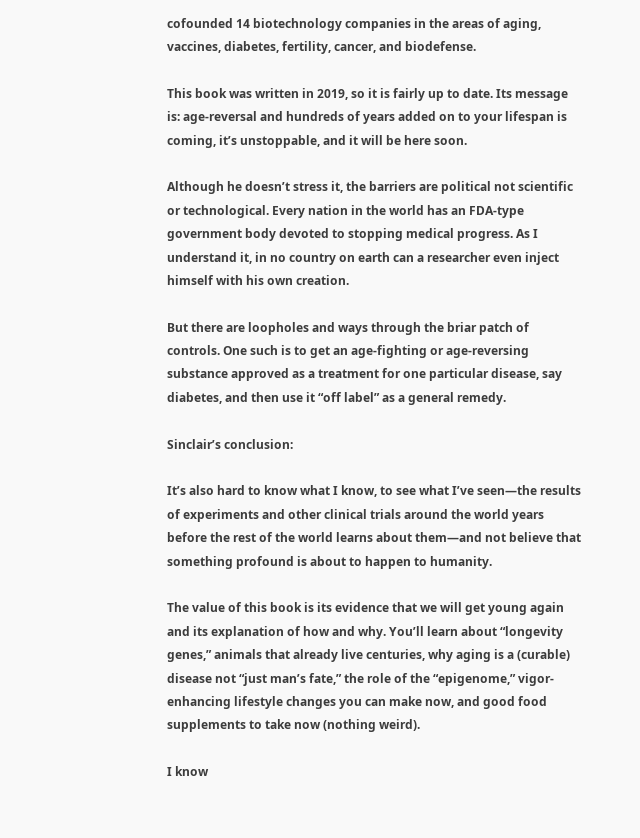cofounded 14 biotechnology companies in the areas of aging, vaccines, diabetes, fertility, cancer, and biodefense.

This book was written in 2019, so it is fairly up to date. Its message is: age-reversal and hundreds of years added on to your lifespan is coming, it’s unstoppable, and it will be here soon.

Although he doesn’t stress it, the barriers are political not scientific or technological. Every nation in the world has an FDA-type government body devoted to stopping medical progress. As I understand it, in no country on earth can a researcher even inject himself with his own creation.

But there are loopholes and ways through the briar patch of controls. One such is to get an age-fighting or age-reversing substance approved as a treatment for one particular disease, say diabetes, and then use it “off label” as a general remedy.

Sinclair’s conclusion:

It’s also hard to know what I know, to see what I’ve seen—the results of experiments and other clinical trials around the world years before the rest of the world learns about them—and not believe that something profound is about to happen to humanity.

The value of this book is its evidence that we will get young again and its explanation of how and why. You’ll learn about “longevity genes,” animals that already live centuries, why aging is a (curable) disease not “just man’s fate,” the role of the “epigenome,” vigor-enhancing lifestyle changes you can make now, and good food supplements to take now (nothing weird).

I know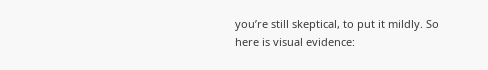you’re still skeptical, to put it mildly. So here is visual evidence: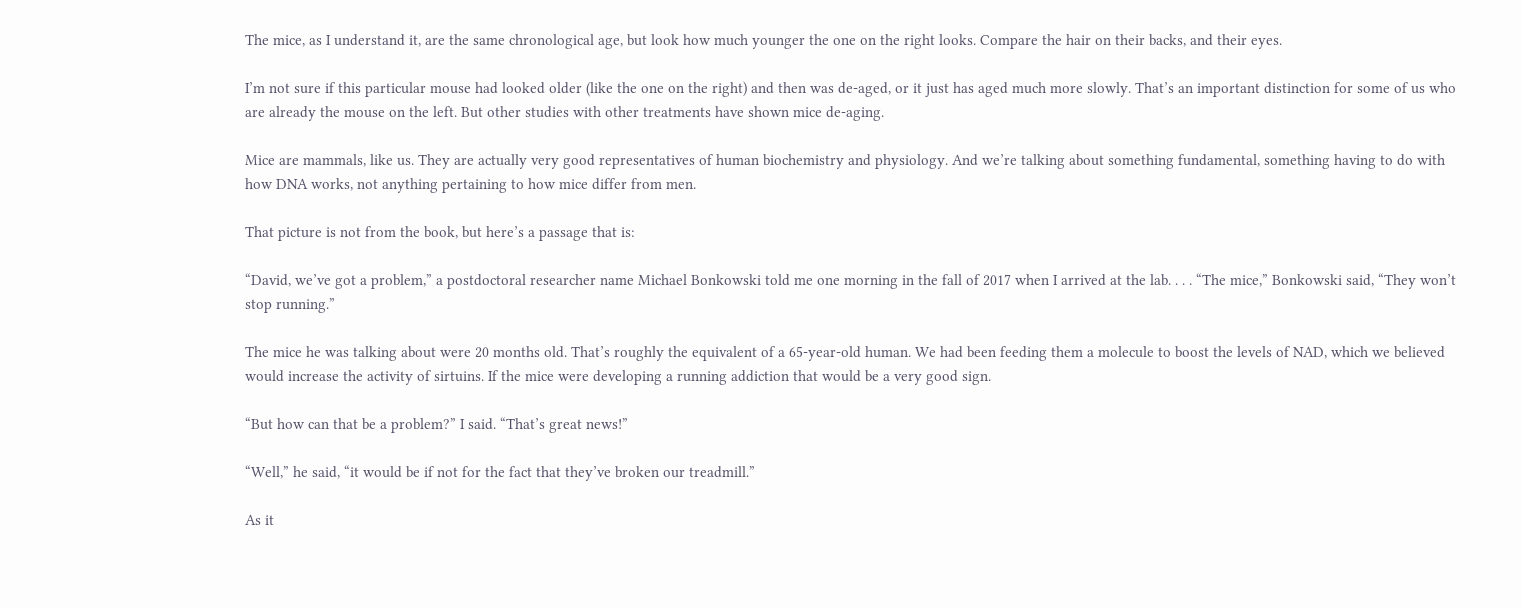The mice, as I understand it, are the same chronological age, but look how much younger the one on the right looks. Compare the hair on their backs, and their eyes.

I’m not sure if this particular mouse had looked older (like the one on the right) and then was de-aged, or it just has aged much more slowly. That’s an important distinction for some of us who are already the mouse on the left. But other studies with other treatments have shown mice de-aging.

Mice are mammals, like us. They are actually very good representatives of human biochemistry and physiology. And we’re talking about something fundamental, something having to do with how DNA works, not anything pertaining to how mice differ from men.

That picture is not from the book, but here’s a passage that is:

“David, we’ve got a problem,” a postdoctoral researcher name Michael Bonkowski told me one morning in the fall of 2017 when I arrived at the lab. . . . “The mice,” Bonkowski said, “They won’t stop running.”

The mice he was talking about were 20 months old. That’s roughly the equivalent of a 65-year-old human. We had been feeding them a molecule to boost the levels of NAD, which we believed would increase the activity of sirtuins. If the mice were developing a running addiction that would be a very good sign.

“But how can that be a problem?” I said. “That’s great news!”

“Well,” he said, “it would be if not for the fact that they’ve broken our treadmill.”

As it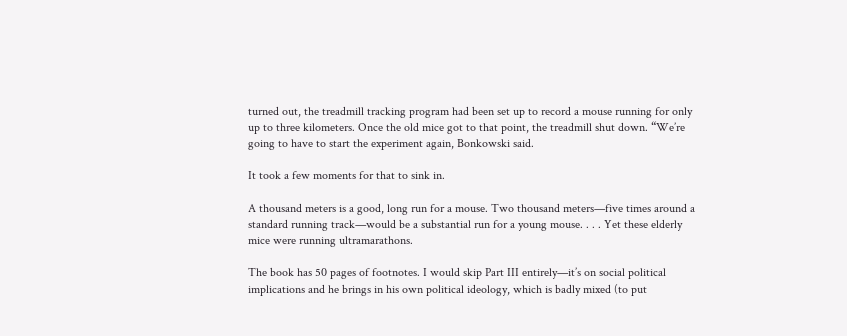turned out, the treadmill tracking program had been set up to record a mouse running for only up to three kilometers. Once the old mice got to that point, the treadmill shut down. “We’re going to have to start the experiment again, Bonkowski said.

It took a few moments for that to sink in.

A thousand meters is a good, long run for a mouse. Two thousand meters—five times around a standard running track—would be a substantial run for a young mouse. . . . Yet these elderly mice were running ultramarathons.

The book has 50 pages of footnotes. I would skip Part III entirely—it’s on social political implications and he brings in his own political ideology, which is badly mixed (to put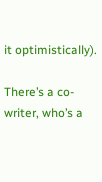it optimistically).

There’s a co-writer, who’s a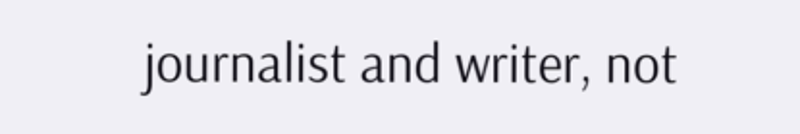journalist and writer, not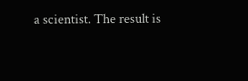a scientist. The result is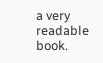a very readable book.